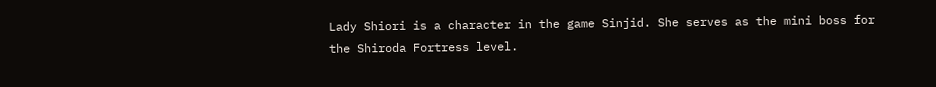Lady Shiori is a character in the game Sinjid. She serves as the mini boss for the Shiroda Fortress level.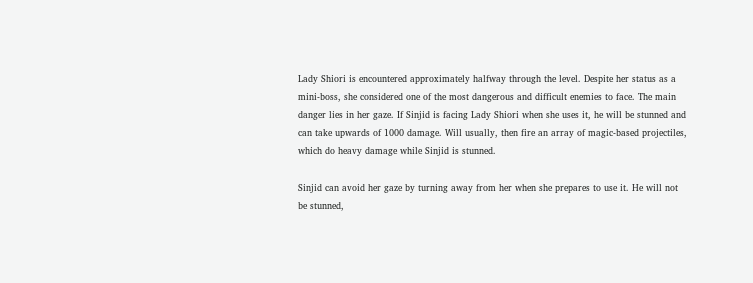Lady Shiori is encountered approximately halfway through the level. Despite her status as a mini-boss, she considered one of the most dangerous and difficult enemies to face. The main danger lies in her gaze. If Sinjid is facing Lady Shiori when she uses it, he will be stunned and can take upwards of 1000 damage. Will usually, then fire an array of magic-based projectiles, which do heavy damage while Sinjid is stunned.

Sinjid can avoid her gaze by turning away from her when she prepares to use it. He will not be stunned,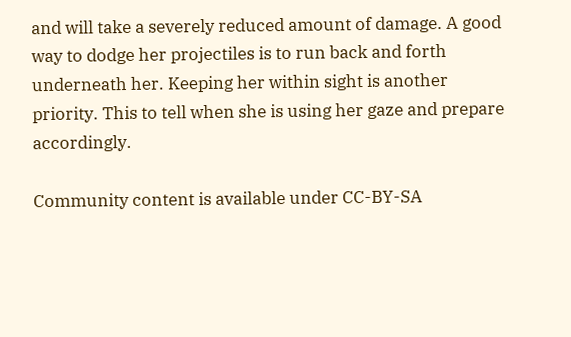and will take a severely reduced amount of damage. A good way to dodge her projectiles is to run back and forth underneath her. Keeping her within sight is another priority. This to tell when she is using her gaze and prepare accordingly.

Community content is available under CC-BY-SA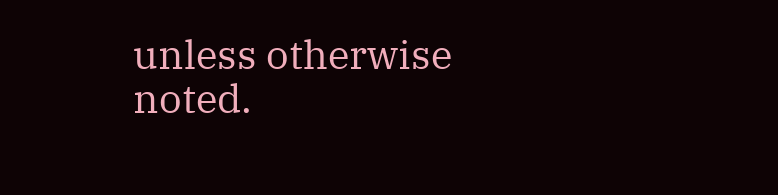unless otherwise noted.